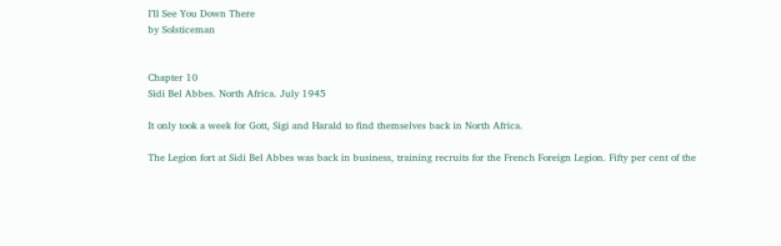I’ll See You Down There
by Solsticeman


Chapter 10
Sidi Bel Abbes. North Africa. July 1945

It only took a week for Gott, Sigi and Harald to find themselves back in North Africa.

The Legion fort at Sidi Bel Abbes was back in business, training recruits for the French Foreign Legion. Fifty per cent of the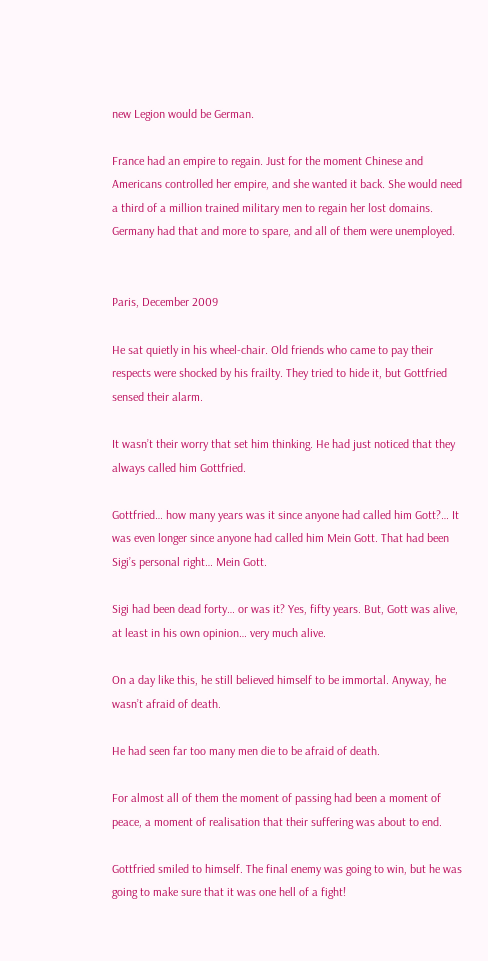new Legion would be German.

France had an empire to regain. Just for the moment Chinese and Americans controlled her empire, and she wanted it back. She would need a third of a million trained military men to regain her lost domains. Germany had that and more to spare, and all of them were unemployed.


Paris, December 2009

He sat quietly in his wheel-chair. Old friends who came to pay their respects were shocked by his frailty. They tried to hide it, but Gottfried sensed their alarm.

It wasn’t their worry that set him thinking. He had just noticed that they always called him Gottfried.

Gottfried… how many years was it since anyone had called him Gott?… It was even longer since anyone had called him Mein Gott. That had been Sigi’s personal right… Mein Gott.

Sigi had been dead forty… or was it? Yes, fifty years. But, Gott was alive, at least in his own opinion… very much alive.

On a day like this, he still believed himself to be immortal. Anyway, he wasn’t afraid of death.

He had seen far too many men die to be afraid of death.

For almost all of them the moment of passing had been a moment of peace, a moment of realisation that their suffering was about to end.

Gottfried smiled to himself. The final enemy was going to win, but he was going to make sure that it was one hell of a fight!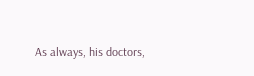As always, his doctors,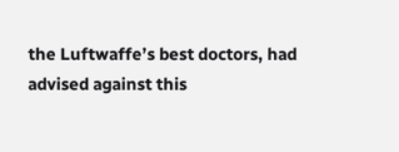the Luftwaffe’s best doctors, had advised against this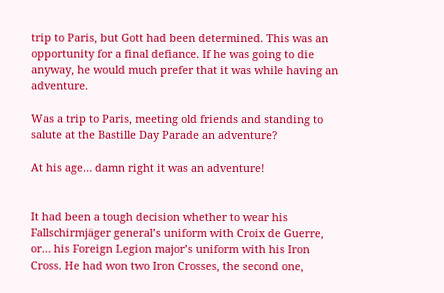trip to Paris, but Gott had been determined. This was an opportunity for a final defiance. If he was going to die anyway, he would much prefer that it was while having an adventure.

Was a trip to Paris, meeting old friends and standing to salute at the Bastille Day Parade an adventure?

At his age… damn right it was an adventure!


It had been a tough decision whether to wear his Fallschirmjäger general’s uniform with Croix de Guerre, or… his Foreign Legion major’s uniform with his Iron Cross. He had won two Iron Crosses, the second one,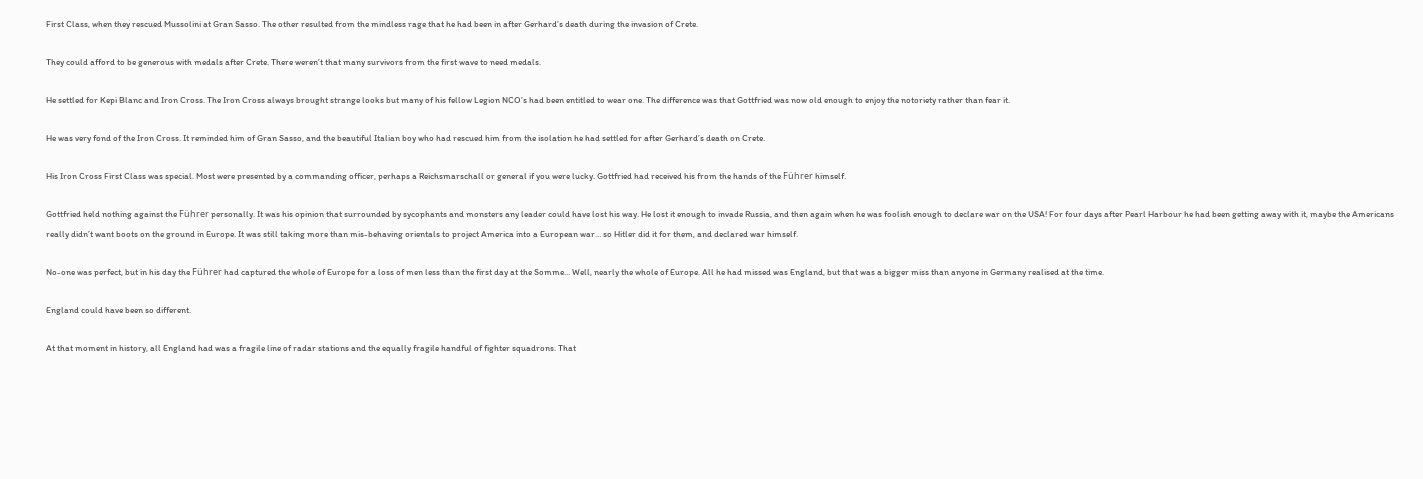First Class, when they rescued Mussolini at Gran Sasso. The other resulted from the mindless rage that he had been in after Gerhard’s death during the invasion of Crete.

They could afford to be generous with medals after Crete. There weren’t that many survivors from the first wave to need medals.

He settled for Kepi Blanc and Iron Cross. The Iron Cross always brought strange looks but many of his fellow Legion NCO’s had been entitled to wear one. The difference was that Gottfried was now old enough to enjoy the notoriety rather than fear it.

He was very fond of the Iron Cross. It reminded him of Gran Sasso, and the beautiful Italian boy who had rescued him from the isolation he had settled for after Gerhard’s death on Crete.

His Iron Cross First Class was special. Most were presented by a commanding officer, perhaps a Reichsmarschall or general if you were lucky. Gottfried had received his from the hands of the Führer himself.

Gottfried held nothing against the Führer personally. It was his opinion that surrounded by sycophants and monsters any leader could have lost his way. He lost it enough to invade Russia, and then again when he was foolish enough to declare war on the USA! For four days after Pearl Harbour he had been getting away with it, maybe the Americans really didn’t want boots on the ground in Europe. It was still taking more than mis-behaving orientals to project America into a European war… so Hitler did it for them, and declared war himself.

No-one was perfect, but in his day the Führer had captured the whole of Europe for a loss of men less than the first day at the Somme… Well, nearly the whole of Europe. All he had missed was England, but that was a bigger miss than anyone in Germany realised at the time.

England could have been so different.

At that moment in history, all England had was a fragile line of radar stations and the equally fragile handful of fighter squadrons. That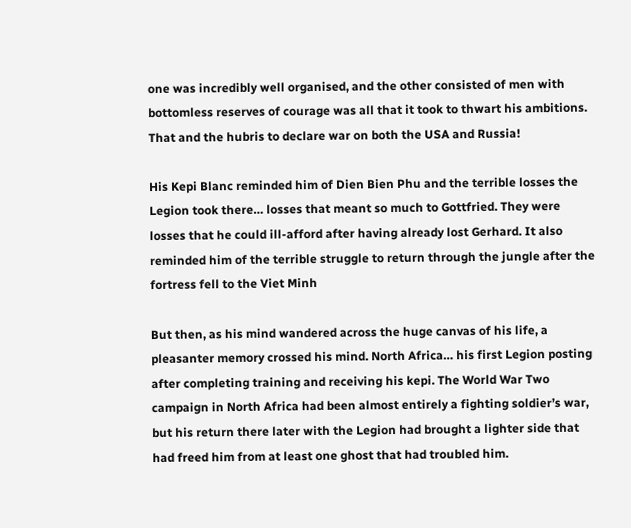one was incredibly well organised, and the other consisted of men with bottomless reserves of courage was all that it took to thwart his ambitions. That and the hubris to declare war on both the USA and Russia!

His Kepi Blanc reminded him of Dien Bien Phu and the terrible losses the Legion took there… losses that meant so much to Gottfried. They were losses that he could ill-afford after having already lost Gerhard. It also reminded him of the terrible struggle to return through the jungle after the fortress fell to the Viet Minh

But then, as his mind wandered across the huge canvas of his life, a pleasanter memory crossed his mind. North Africa… his first Legion posting after completing training and receiving his kepi. The World War Two campaign in North Africa had been almost entirely a fighting soldier’s war, but his return there later with the Legion had brought a lighter side that had freed him from at least one ghost that had troubled him.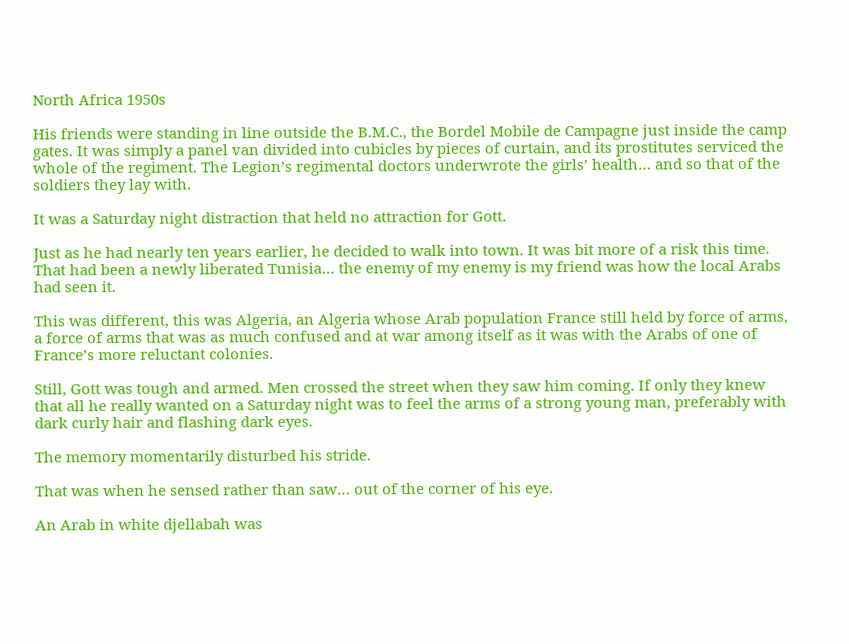North Africa 1950s

His friends were standing in line outside the B.M.C., the Bordel Mobile de Campagne just inside the camp gates. It was simply a panel van divided into cubicles by pieces of curtain, and its prostitutes serviced the whole of the regiment. The Legion’s regimental doctors underwrote the girls’ health… and so that of the soldiers they lay with.

It was a Saturday night distraction that held no attraction for Gott.

Just as he had nearly ten years earlier, he decided to walk into town. It was bit more of a risk this time. That had been a newly liberated Tunisia… the enemy of my enemy is my friend was how the local Arabs had seen it.

This was different, this was Algeria, an Algeria whose Arab population France still held by force of arms, a force of arms that was as much confused and at war among itself as it was with the Arabs of one of France’s more reluctant colonies.

Still, Gott was tough and armed. Men crossed the street when they saw him coming. If only they knew that all he really wanted on a Saturday night was to feel the arms of a strong young man, preferably with dark curly hair and flashing dark eyes.

The memory momentarily disturbed his stride.

That was when he sensed rather than saw… out of the corner of his eye.

An Arab in white djellabah was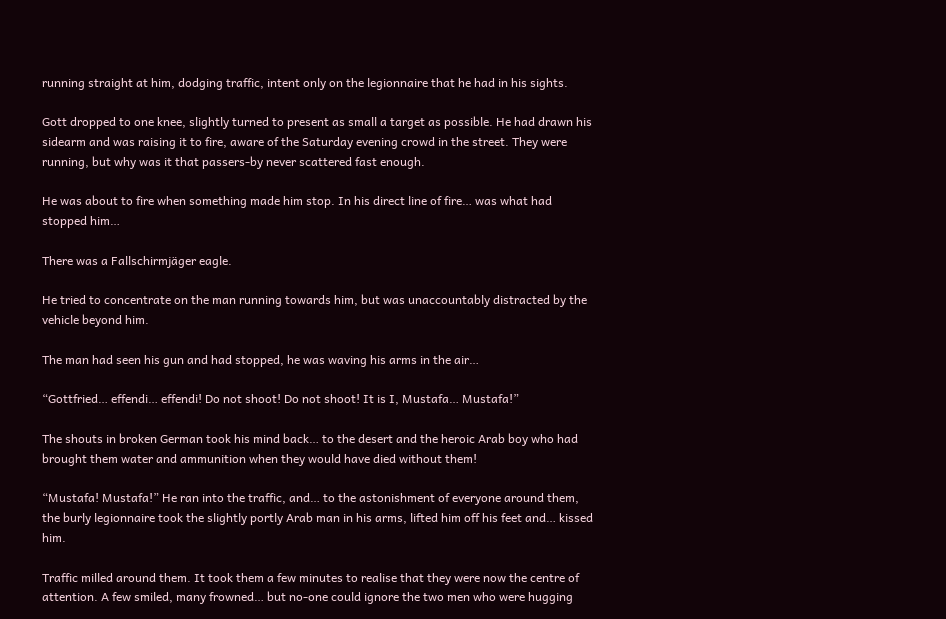running straight at him, dodging traffic, intent only on the legionnaire that he had in his sights.

Gott dropped to one knee, slightly turned to present as small a target as possible. He had drawn his sidearm and was raising it to fire, aware of the Saturday evening crowd in the street. They were running, but why was it that passers-by never scattered fast enough.

He was about to fire when something made him stop. In his direct line of fire… was what had stopped him…

There was a Fallschirmjäger eagle.

He tried to concentrate on the man running towards him, but was unaccountably distracted by the vehicle beyond him.

The man had seen his gun and had stopped, he was waving his arms in the air…

“Gottfried… effendi… effendi! Do not shoot! Do not shoot! It is I, Mustafa… Mustafa!”

The shouts in broken German took his mind back… to the desert and the heroic Arab boy who had brought them water and ammunition when they would have died without them!

“Mustafa! Mustafa!” He ran into the traffic, and… to the astonishment of everyone around them, the burly legionnaire took the slightly portly Arab man in his arms, lifted him off his feet and… kissed him.

Traffic milled around them. It took them a few minutes to realise that they were now the centre of attention. A few smiled, many frowned… but no-one could ignore the two men who were hugging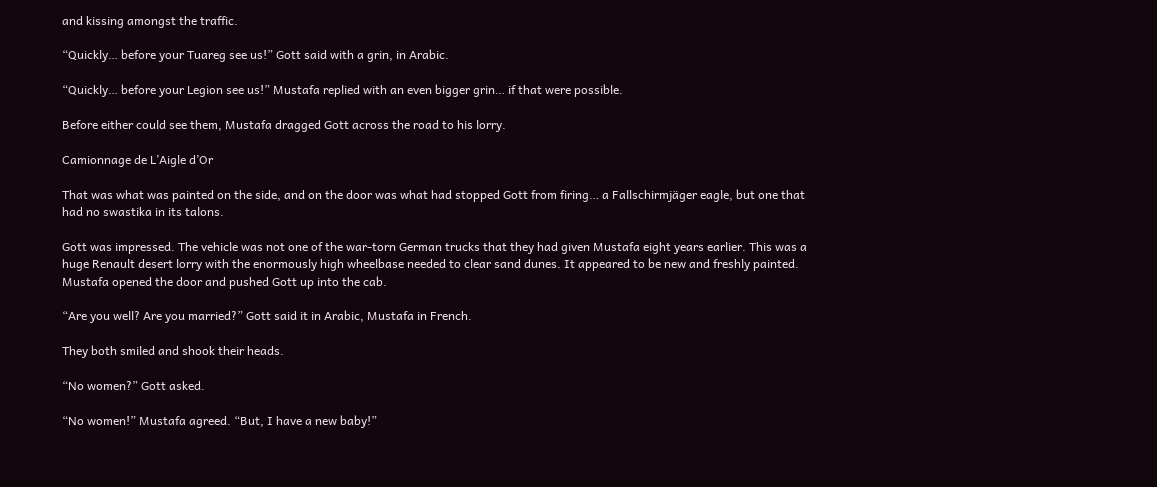and kissing amongst the traffic.

“Quickly… before your Tuareg see us!” Gott said with a grin, in Arabic.

“Quickly… before your Legion see us!” Mustafa replied with an even bigger grin… if that were possible.

Before either could see them, Mustafa dragged Gott across the road to his lorry.

Camionnage de L’Aigle d’Or

That was what was painted on the side, and on the door was what had stopped Gott from firing… a Fallschirmjäger eagle, but one that had no swastika in its talons.

Gott was impressed. The vehicle was not one of the war-torn German trucks that they had given Mustafa eight years earlier. This was a huge Renault desert lorry with the enormously high wheelbase needed to clear sand dunes. It appeared to be new and freshly painted. Mustafa opened the door and pushed Gott up into the cab.

“Are you well? Are you married?” Gott said it in Arabic, Mustafa in French.

They both smiled and shook their heads.

“No women?” Gott asked.

“No women!” Mustafa agreed. “But, I have a new baby!”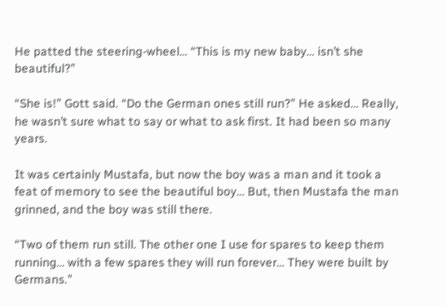He patted the steering-wheel… “This is my new baby… isn’t she beautiful?”

“She is!” Gott said. “Do the German ones still run?” He asked… Really, he wasn’t sure what to say or what to ask first. It had been so many years.

It was certainly Mustafa, but now the boy was a man and it took a feat of memory to see the beautiful boy… But, then Mustafa the man grinned, and the boy was still there.

“Two of them run still. The other one I use for spares to keep them running… with a few spares they will run forever… They were built by Germans.”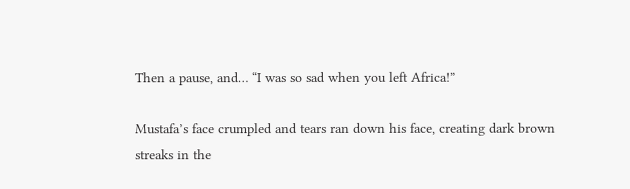Then a pause, and… “I was so sad when you left Africa!”

Mustafa’s face crumpled and tears ran down his face, creating dark brown streaks in the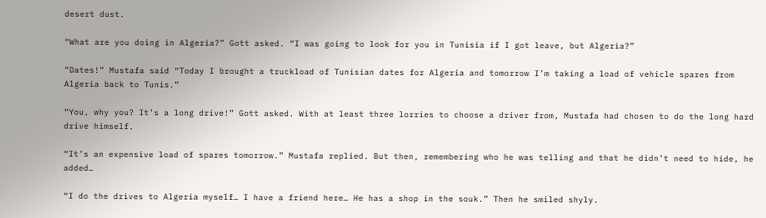desert dust.

“What are you doing in Algeria?” Gott asked. “I was going to look for you in Tunisia if I got leave, but Algeria?”

“Dates!” Mustafa said “Today I brought a truckload of Tunisian dates for Algeria and tomorrow I’m taking a load of vehicle spares from Algeria back to Tunis.”

“You, why you? It’s a long drive!” Gott asked. With at least three lorries to choose a driver from, Mustafa had chosen to do the long hard drive himself.

“It’s an expensive load of spares tomorrow.” Mustafa replied. But then, remembering who he was telling and that he didn’t need to hide, he added…

“I do the drives to Algeria myself… I have a friend here… He has a shop in the souk.” Then he smiled shyly.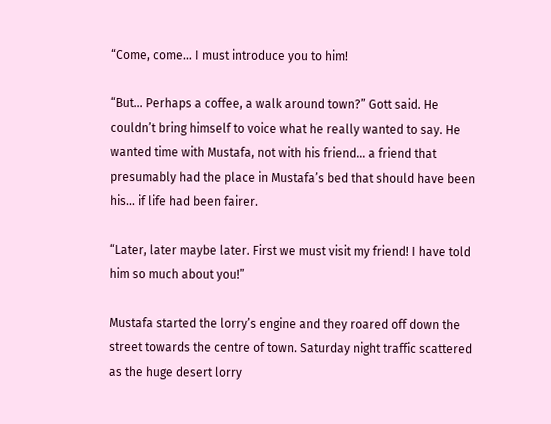“Come, come… I must introduce you to him!

“But… Perhaps a coffee, a walk around town?” Gott said. He couldn’t bring himself to voice what he really wanted to say. He wanted time with Mustafa, not with his friend… a friend that presumably had the place in Mustafa’s bed that should have been his… if life had been fairer.

“Later, later maybe later. First we must visit my friend! I have told him so much about you!”

Mustafa started the lorry’s engine and they roared off down the street towards the centre of town. Saturday night traffic scattered as the huge desert lorry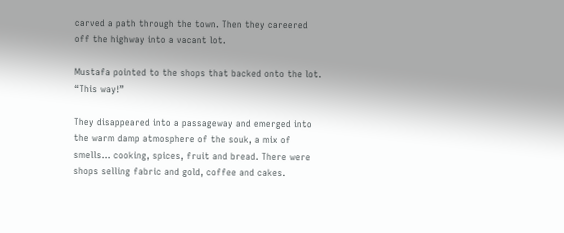carved a path through the town. Then they careered off the highway into a vacant lot.

Mustafa pointed to the shops that backed onto the lot. “This way!”

They disappeared into a passageway and emerged into the warm damp atmosphere of the souk, a mix of smells… cooking, spices, fruit and bread. There were shops selling fabric and gold, coffee and cakes.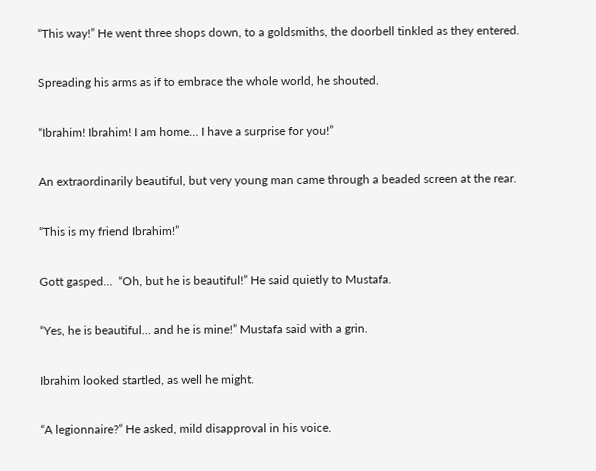“This way!” He went three shops down, to a goldsmiths, the doorbell tinkled as they entered.

Spreading his arms as if to embrace the whole world, he shouted.

“Ibrahim! Ibrahim! I am home… I have a surprise for you!”

An extraordinarily beautiful, but very young man came through a beaded screen at the rear.

“This is my friend Ibrahim!”

Gott gasped…  “Oh, but he is beautiful!” He said quietly to Mustafa.

“Yes, he is beautiful… and he is mine!” Mustafa said with a grin.

Ibrahim looked startled, as well he might.

“A legionnaire?” He asked, mild disapproval in his voice.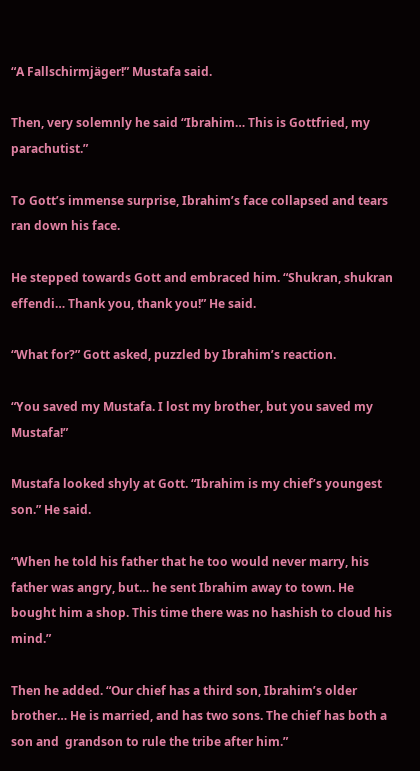“A Fallschirmjäger!” Mustafa said.

Then, very solemnly he said “Ibrahim… This is Gottfried, my parachutist.”

To Gott’s immense surprise, Ibrahim’s face collapsed and tears ran down his face.

He stepped towards Gott and embraced him. “Shukran, shukran effendi… Thank you, thank you!” He said.

“What for?” Gott asked, puzzled by Ibrahim’s reaction.

“You saved my Mustafa. I lost my brother, but you saved my Mustafa!”

Mustafa looked shyly at Gott. “Ibrahim is my chief’s youngest son.” He said.

“When he told his father that he too would never marry, his father was angry, but… he sent Ibrahim away to town. He bought him a shop. This time there was no hashish to cloud his mind.”

Then he added. “Our chief has a third son, Ibrahim’s older brother… He is married, and has two sons. The chief has both a son and  grandson to rule the tribe after him.”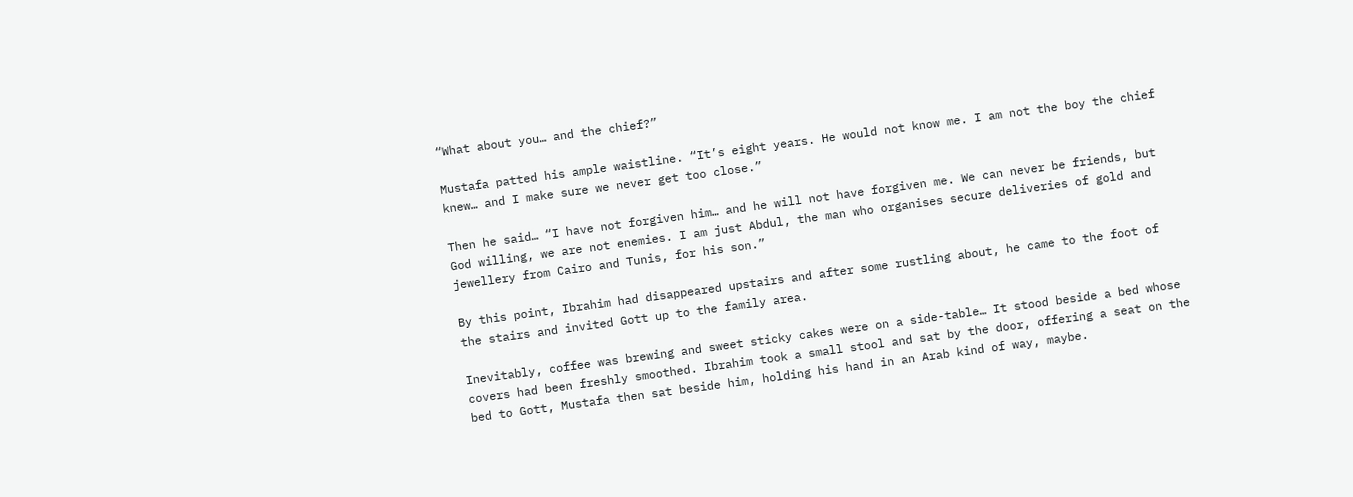“What about you… and the chief?”

Mustafa patted his ample waistline. “It’s eight years. He would not know me. I am not the boy the chief knew… and I make sure we never get too close.”

Then he said… “I have not forgiven him… and he will not have forgiven me. We can never be friends, but God willing, we are not enemies. I am just Abdul, the man who organises secure deliveries of gold and jewellery from Cairo and Tunis, for his son.”

By this point, Ibrahim had disappeared upstairs and after some rustling about, he came to the foot of the stairs and invited Gott up to the family area.

Inevitably, coffee was brewing and sweet sticky cakes were on a side-table… It stood beside a bed whose covers had been freshly smoothed. Ibrahim took a small stool and sat by the door, offering a seat on the bed to Gott, Mustafa then sat beside him, holding his hand in an Arab kind of way, maybe.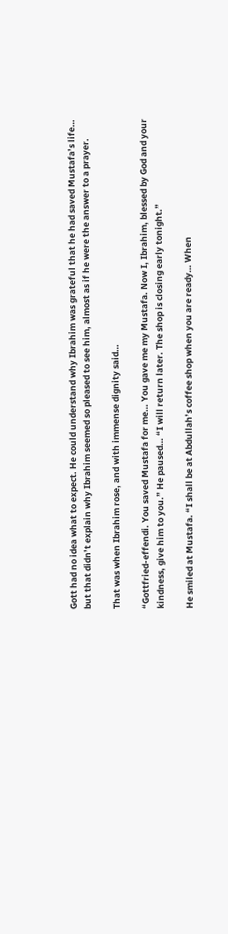Gott had no idea what to expect. He could understand why Ibrahim was grateful that he had saved Mustafa’s life… but that didn’t explain why Ibrahim seemed so pleased to see him, almost as if he were the answer to a prayer.

That was when Ibrahim rose, and with immense dignity said…

“Gottfried-effendi. You saved Mustafa for me… You gave me my Mustafa. Now I, Ibrahim, blessed by God and your kindness, give him to you.” He paused… “I will return later. The shop is closing early tonight.”

He smiled at Mustafa. “I shall be at Abdullah’s coffee shop when you are ready… When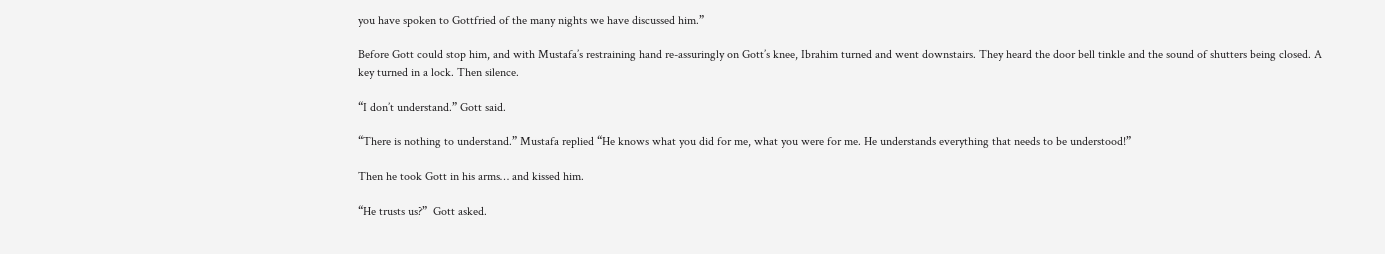you have spoken to Gottfried of the many nights we have discussed him.”

Before Gott could stop him, and with Mustafa’s restraining hand re-assuringly on Gott’s knee, Ibrahim turned and went downstairs. They heard the door bell tinkle and the sound of shutters being closed. A key turned in a lock. Then silence.

“I don’t understand.” Gott said.

“There is nothing to understand.” Mustafa replied “He knows what you did for me, what you were for me. He understands everything that needs to be understood!”

Then he took Gott in his arms… and kissed him.

“He trusts us?”  Gott asked.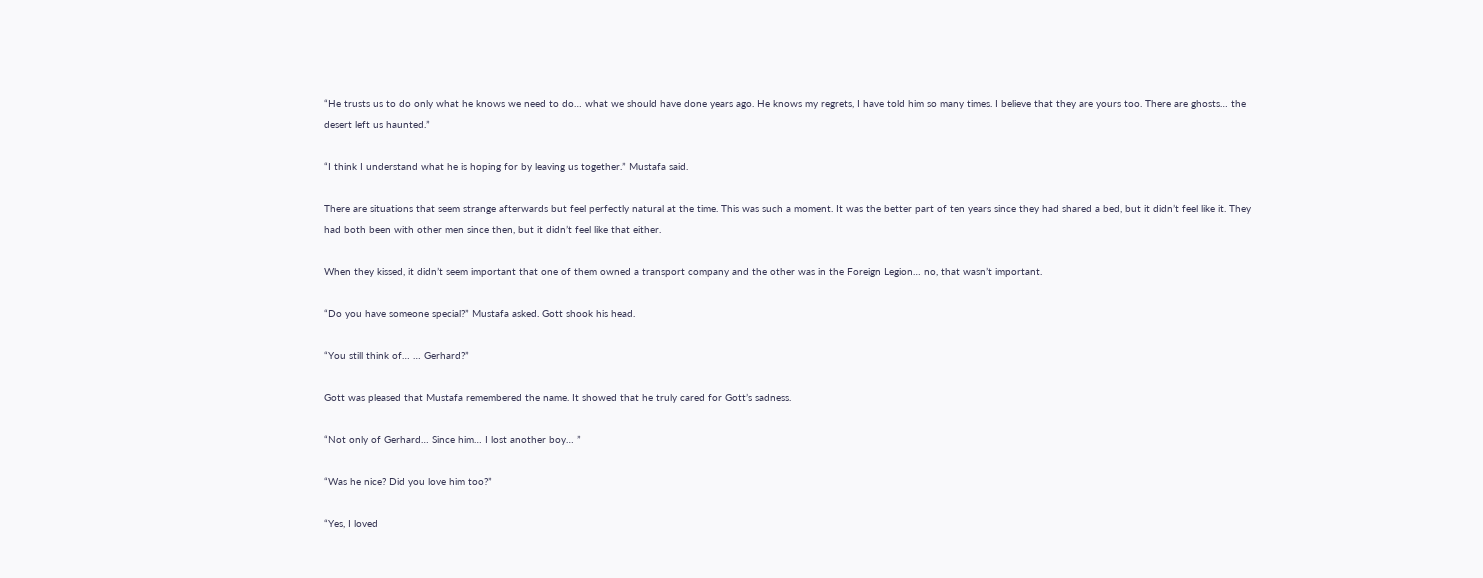“He trusts us to do only what he knows we need to do… what we should have done years ago. He knows my regrets, I have told him so many times. I believe that they are yours too. There are ghosts… the desert left us haunted.”

“I think I understand what he is hoping for by leaving us together.” Mustafa said.

There are situations that seem strange afterwards but feel perfectly natural at the time. This was such a moment. It was the better part of ten years since they had shared a bed, but it didn’t feel like it. They had both been with other men since then, but it didn’t feel like that either.

When they kissed, it didn’t seem important that one of them owned a transport company and the other was in the Foreign Legion… no, that wasn’t important.

“Do you have someone special?” Mustafa asked. Gott shook his head.

“You still think of… … Gerhard?”

Gott was pleased that Mustafa remembered the name. It showed that he truly cared for Gott’s sadness.

“Not only of Gerhard… Since him… I lost another boy… ”

“Was he nice? Did you love him too?”

“Yes, I loved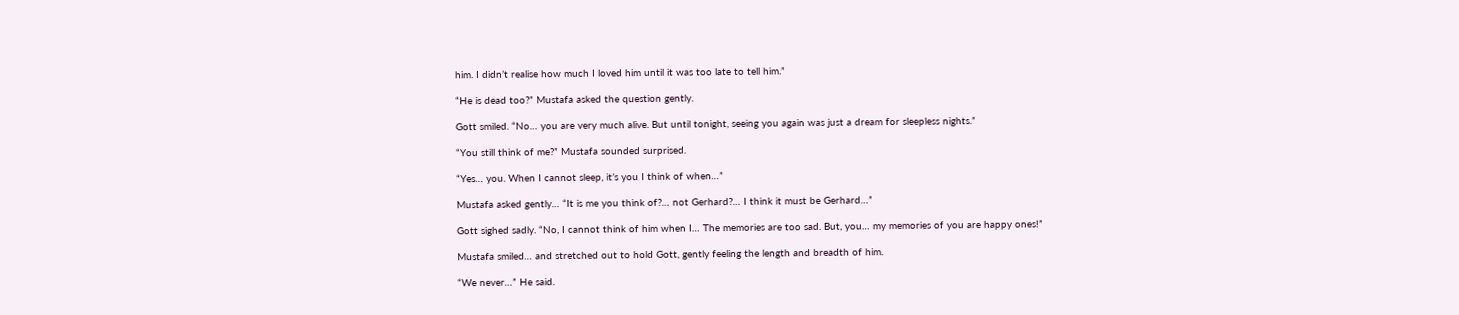him. I didn’t realise how much I loved him until it was too late to tell him.”

“He is dead too?” Mustafa asked the question gently.

Gott smiled. “No… you are very much alive. But until tonight, seeing you again was just a dream for sleepless nights.”

“You still think of me?” Mustafa sounded surprised.

“Yes… you. When I cannot sleep, it’s you I think of when…”

Mustafa asked gently… “It is me you think of?… not Gerhard?… I think it must be Gerhard…”

Gott sighed sadly. “No, I cannot think of him when I… The memories are too sad. But, you… my memories of you are happy ones!”

Mustafa smiled… and stretched out to hold Gott, gently feeling the length and breadth of him.

“We never…” He said.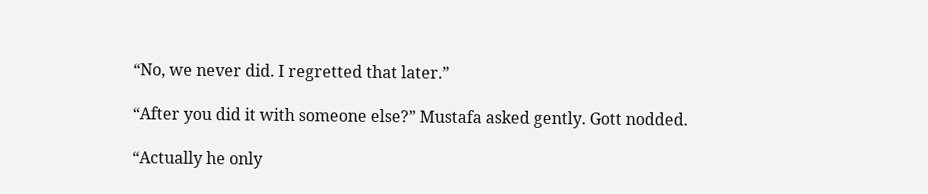“No, we never did. I regretted that later.”

“After you did it with someone else?” Mustafa asked gently. Gott nodded.

“Actually he only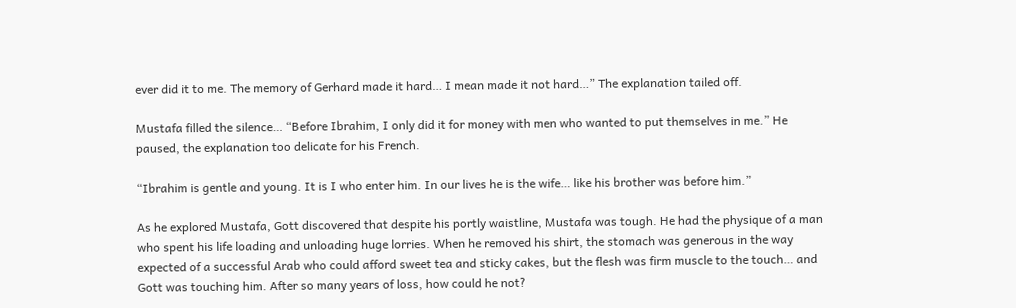ever did it to me. The memory of Gerhard made it hard… I mean made it not hard…” The explanation tailed off.

Mustafa filled the silence… “Before Ibrahim, I only did it for money with men who wanted to put themselves in me.” He paused, the explanation too delicate for his French.

“Ibrahim is gentle and young. It is I who enter him. In our lives he is the wife… like his brother was before him.”

As he explored Mustafa, Gott discovered that despite his portly waistline, Mustafa was tough. He had the physique of a man who spent his life loading and unloading huge lorries. When he removed his shirt, the stomach was generous in the way expected of a successful Arab who could afford sweet tea and sticky cakes, but the flesh was firm muscle to the touch… and Gott was touching him. After so many years of loss, how could he not?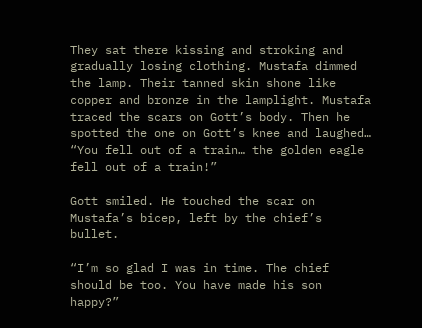They sat there kissing and stroking and gradually losing clothing. Mustafa dimmed the lamp. Their tanned skin shone like copper and bronze in the lamplight. Mustafa traced the scars on Gott’s body. Then he spotted the one on Gott’s knee and laughed… “You fell out of a train… the golden eagle fell out of a train!”

Gott smiled. He touched the scar on Mustafa’s bicep, left by the chief’s bullet.

“I’m so glad I was in time. The chief should be too. You have made his son happy?”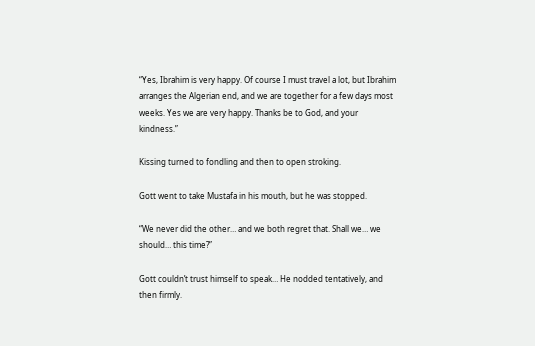“Yes, Ibrahim is very happy. Of course I must travel a lot, but Ibrahim arranges the Algerian end, and we are together for a few days most weeks. Yes we are very happy. Thanks be to God, and your kindness.”

Kissing turned to fondling and then to open stroking.

Gott went to take Mustafa in his mouth, but he was stopped.

“We never did the other… and we both regret that. Shall we… we should… this time?”

Gott couldn’t trust himself to speak… He nodded tentatively, and then firmly.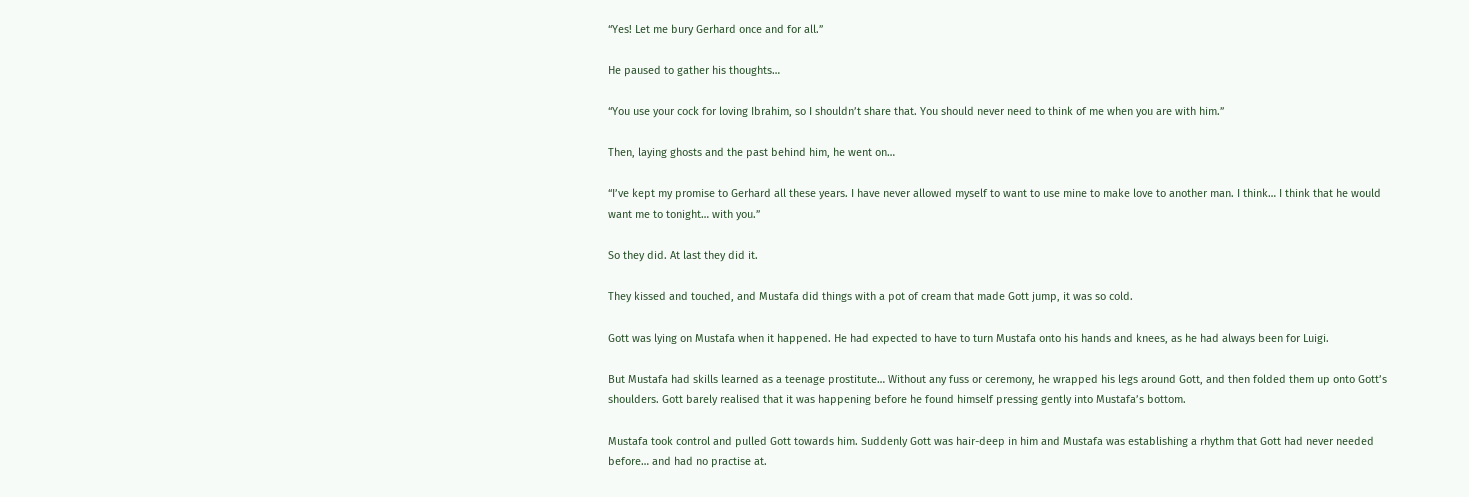“Yes! Let me bury Gerhard once and for all.”

He paused to gather his thoughts…

“You use your cock for loving Ibrahim, so I shouldn’t share that. You should never need to think of me when you are with him.”

Then, laying ghosts and the past behind him, he went on…

“I’ve kept my promise to Gerhard all these years. I have never allowed myself to want to use mine to make love to another man. I think… I think that he would want me to tonight… with you.”

So they did. At last they did it.

They kissed and touched, and Mustafa did things with a pot of cream that made Gott jump, it was so cold.

Gott was lying on Mustafa when it happened. He had expected to have to turn Mustafa onto his hands and knees, as he had always been for Luigi.

But Mustafa had skills learned as a teenage prostitute… Without any fuss or ceremony, he wrapped his legs around Gott, and then folded them up onto Gott’s shoulders. Gott barely realised that it was happening before he found himself pressing gently into Mustafa’s bottom.

Mustafa took control and pulled Gott towards him. Suddenly Gott was hair-deep in him and Mustafa was establishing a rhythm that Gott had never needed before… and had no practise at.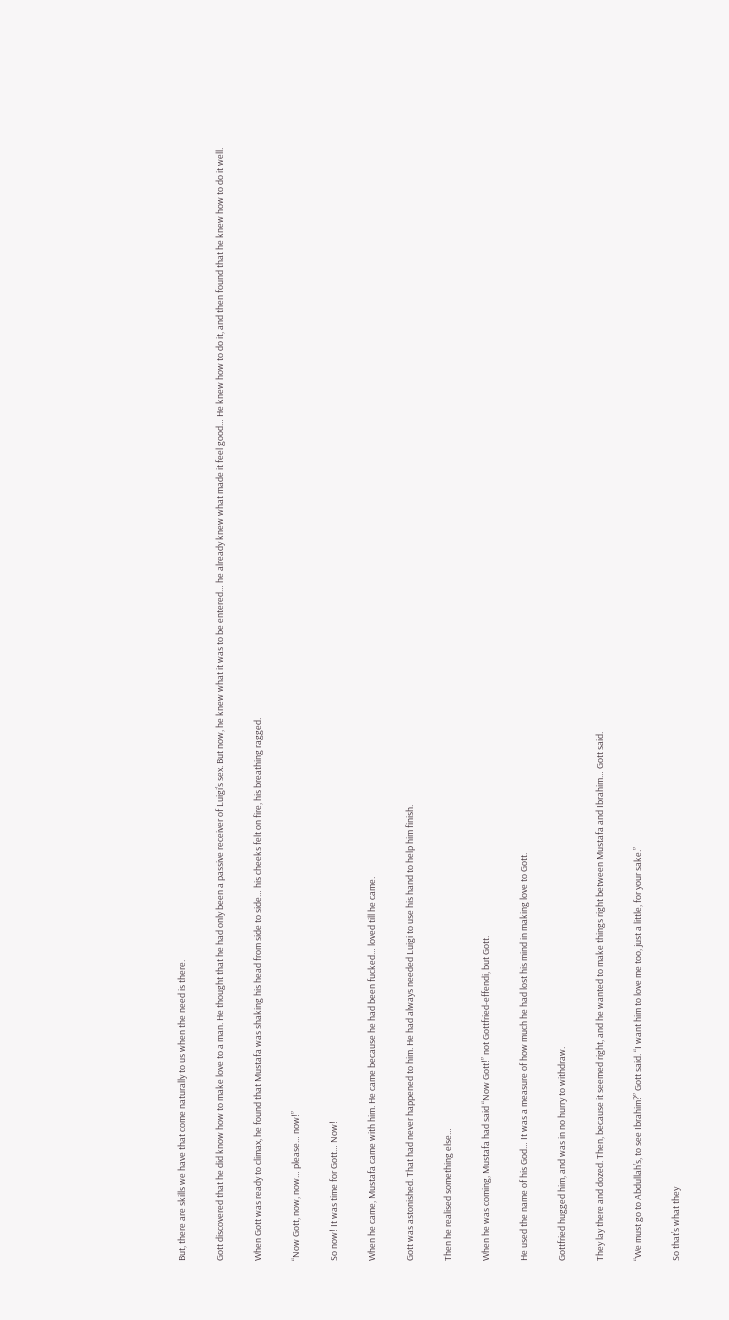But, there are skills we have that come naturally to us when the need is there.

Gott discovered that he did know how to make love to a man. He thought that he had only been a passive receiver of Luigi’s sex. But now, he knew what it was to be entered… he already knew what made it feel good… He knew how to do it, and then found that he knew how to do it well.

When Gott was ready to climax, he found that Mustafa was shaking his head from side to side… his cheeks felt on fire, his breathing ragged.

“Now Gott, now, now… please… now!”

So now! It was time for Gott… Now!

When he came, Mustafa came with him. He came because he had been fucked… loved till he came.

Gott was astonished. That had never happened to him. He had always needed Luigi to use his hand to help him finish.

Then he realised something else…

When he was coming, Mustafa had said “Now Gott!” not Gottfried-effendi, but Gott.

He used the name of his God… It was a measure of how much he had lost his mind in making love to Gott.

Gottfried hugged him, and was in no hurry to withdraw.

They lay there and dozed. Then, because it seemed right, and he wanted to make things right between Mustafa and Ibrahim… Gott said.

“We must go to Abdullah’s, to see Ibrahim?” Gott said. “I want him to love me too, just a little, for your sake.”

So that’s what they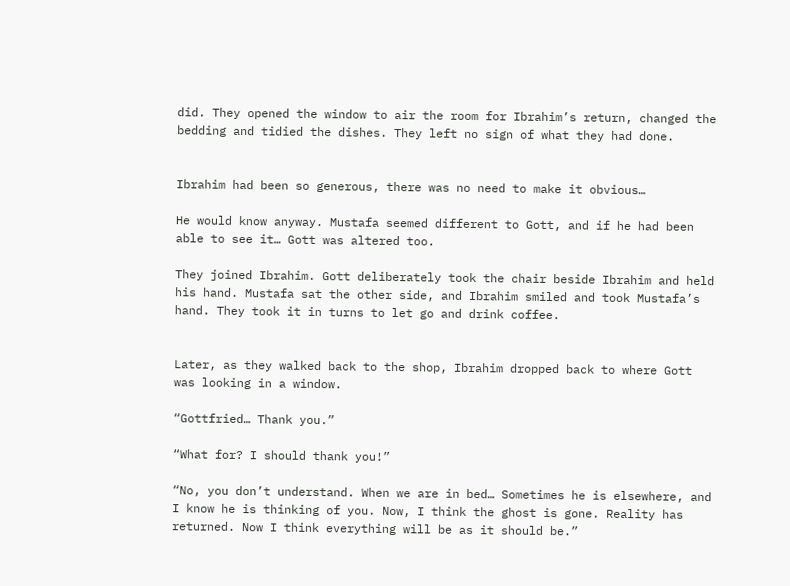did. They opened the window to air the room for Ibrahim’s return, changed the bedding and tidied the dishes. They left no sign of what they had done.


Ibrahim had been so generous, there was no need to make it obvious…

He would know anyway. Mustafa seemed different to Gott, and if he had been able to see it… Gott was altered too.

They joined Ibrahim. Gott deliberately took the chair beside Ibrahim and held his hand. Mustafa sat the other side, and Ibrahim smiled and took Mustafa’s hand. They took it in turns to let go and drink coffee.


Later, as they walked back to the shop, Ibrahim dropped back to where Gott was looking in a window.

“Gottfried… Thank you.”

“What for? I should thank you!”

“No, you don’t understand. When we are in bed… Sometimes he is elsewhere, and I know he is thinking of you. Now, I think the ghost is gone. Reality has returned. Now I think everything will be as it should be.”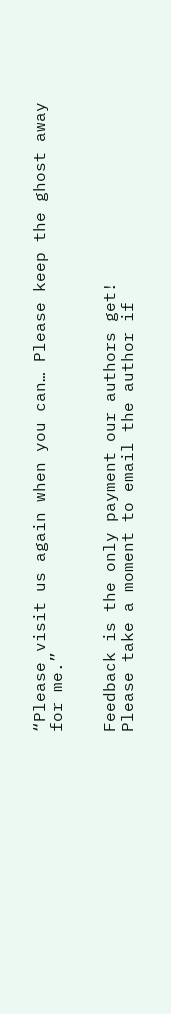“Please visit us again when you can… Please keep the ghost away for me.”


Feedback is the only payment our authors get!
Please take a moment to email the author if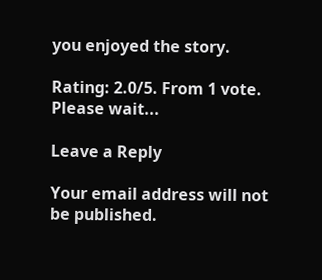you enjoyed the story.

Rating: 2.0/5. From 1 vote.
Please wait...

Leave a Reply

Your email address will not be published.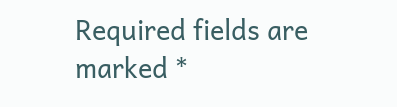Required fields are marked *